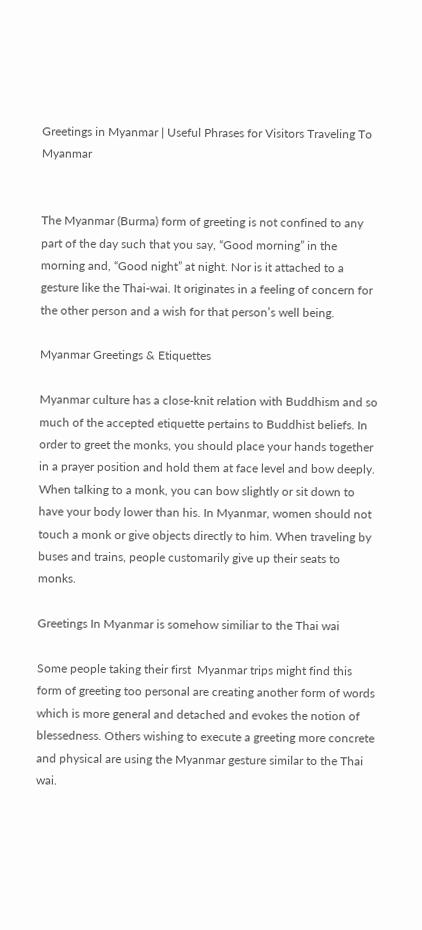Greetings in Myanmar | Useful Phrases for Visitors Traveling To Myanmar


The Myanmar (Burma) form of greeting is not confined to any part of the day such that you say, “Good morning” in the morning and, “Good night” at night. Nor is it attached to a gesture like the Thai-wai. It originates in a feeling of concern for the other person and a wish for that person’s well being.

Myanmar Greetings & Etiquettes

Myanmar culture has a close-knit relation with Buddhism and so much of the accepted etiquette pertains to Buddhist beliefs. In order to greet the monks, you should place your hands together in a prayer position and hold them at face level and bow deeply. When talking to a monk, you can bow slightly or sit down to have your body lower than his. In Myanmar, women should not touch a monk or give objects directly to him. When traveling by buses and trains, people customarily give up their seats to monks.

Greetings In Myanmar is somehow similiar to the Thai wai

Some people taking their first  Myanmar trips might find this form of greeting too personal are creating another form of words which is more general and detached and evokes the notion of blessedness. Others wishing to execute a greeting more concrete and physical are using the Myanmar gesture similar to the Thai wai.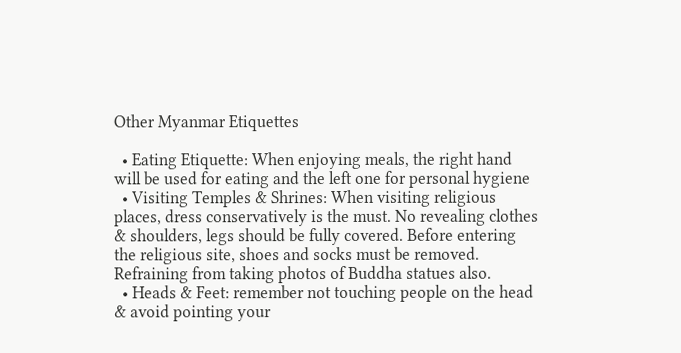Other Myanmar Etiquettes

  • Eating Etiquette: When enjoying meals, the right hand will be used for eating and the left one for personal hygiene
  • Visiting Temples & Shrines: When visiting religious places, dress conservatively is the must. No revealing clothes & shoulders, legs should be fully covered. Before entering the religious site, shoes and socks must be removed. Refraining from taking photos of Buddha statues also.
  • Heads & Feet: remember not touching people on the head & avoid pointing your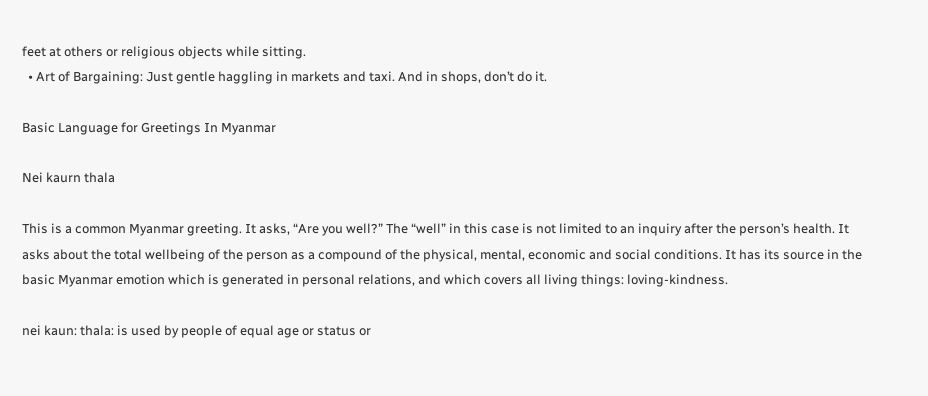feet at others or religious objects while sitting.
  • Art of Bargaining: Just gentle haggling in markets and taxi. And in shops, don’t do it.

Basic Language for Greetings In Myanmar

Nei kaurn thala

This is a common Myanmar greeting. It asks, “Are you well?” The “well” in this case is not limited to an inquiry after the person’s health. It asks about the total wellbeing of the person as a compound of the physical, mental, economic and social conditions. It has its source in the basic Myanmar emotion which is generated in personal relations, and which covers all living things: loving-kindness.

nei kaun: thala: is used by people of equal age or status or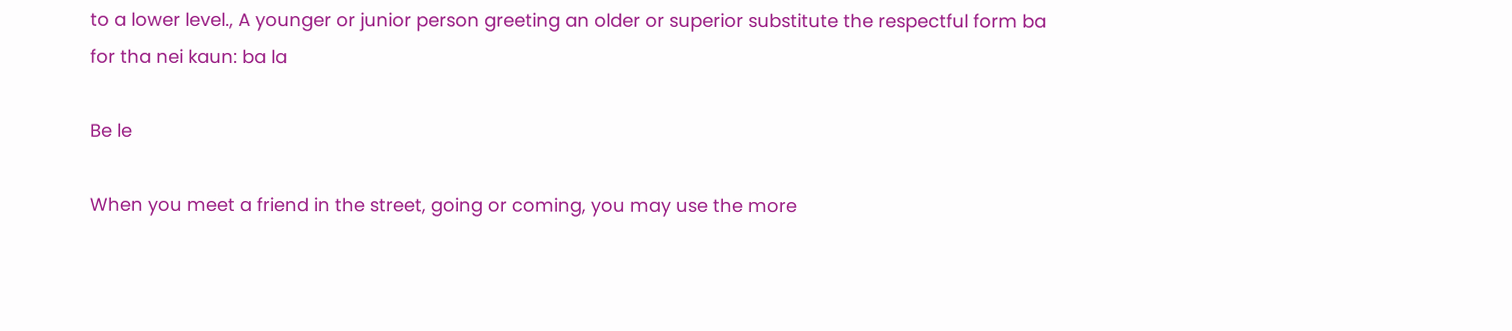to a lower level., A younger or junior person greeting an older or superior substitute the respectful form ba for tha nei kaun: ba la

Be le

When you meet a friend in the street, going or coming, you may use the more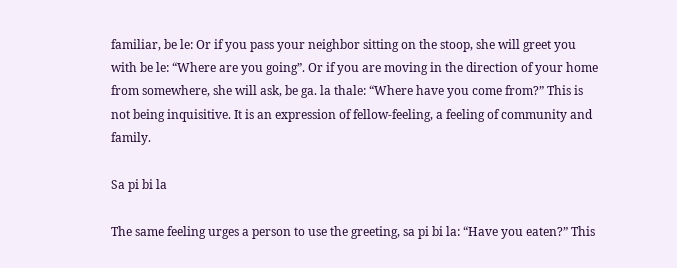familiar, be le: Or if you pass your neighbor sitting on the stoop, she will greet you with be le: “Where are you going”. Or if you are moving in the direction of your home from somewhere, she will ask, be ga. la thale: “Where have you come from?” This is not being inquisitive. It is an expression of fellow-feeling, a feeling of community and family.

Sa pi bi la

The same feeling urges a person to use the greeting, sa pi bi la: “Have you eaten?” This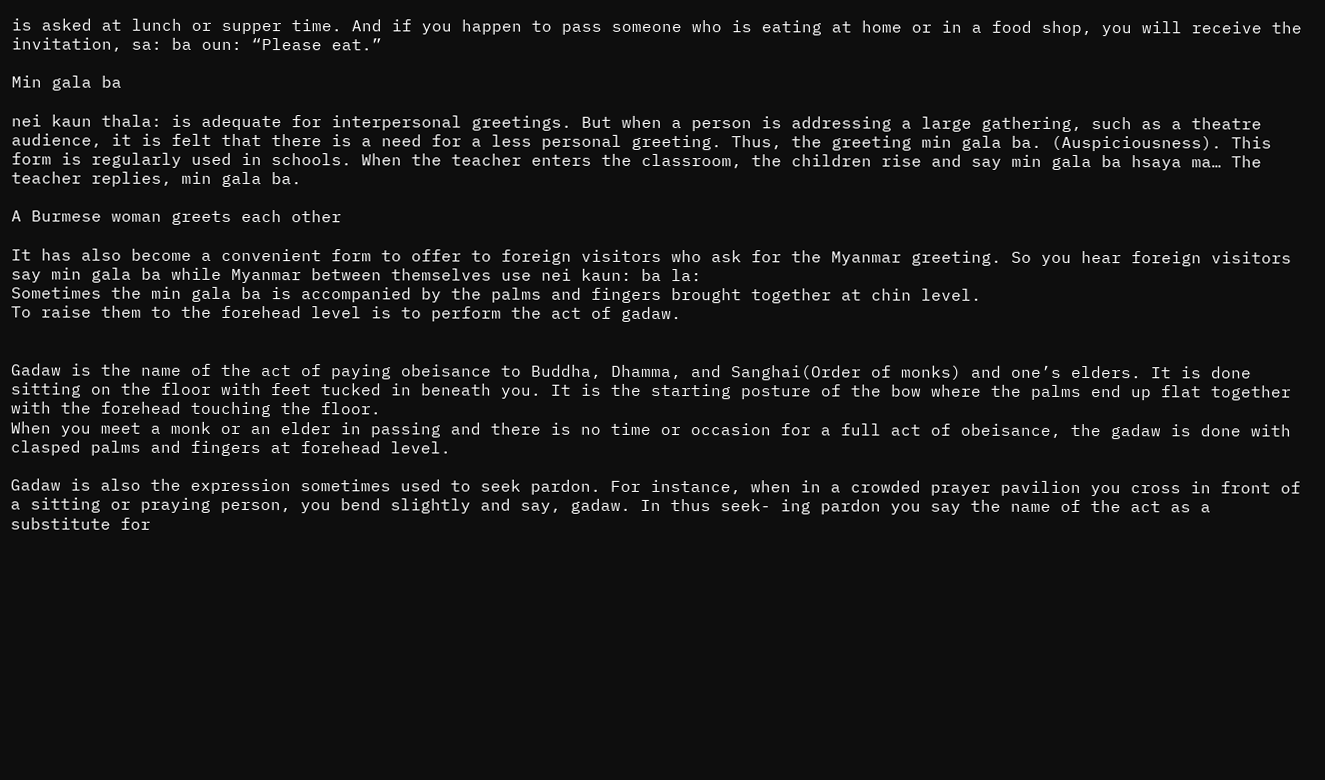is asked at lunch or supper time. And if you happen to pass someone who is eating at home or in a food shop, you will receive the invitation, sa: ba oun: “Please eat.”

Min gala ba

nei kaun thala: is adequate for interpersonal greetings. But when a person is addressing a large gathering, such as a theatre audience, it is felt that there is a need for a less personal greeting. Thus, the greeting min gala ba. (Auspiciousness). This form is regularly used in schools. When the teacher enters the classroom, the children rise and say min gala ba hsaya ma… The teacher replies, min gala ba.

A Burmese woman greets each other

It has also become a convenient form to offer to foreign visitors who ask for the Myanmar greeting. So you hear foreign visitors say min gala ba while Myanmar between themselves use nei kaun: ba la:
Sometimes the min gala ba is accompanied by the palms and fingers brought together at chin level.
To raise them to the forehead level is to perform the act of gadaw.


Gadaw is the name of the act of paying obeisance to Buddha, Dhamma, and Sanghai(Order of monks) and one’s elders. It is done sitting on the floor with feet tucked in beneath you. It is the starting posture of the bow where the palms end up flat together with the forehead touching the floor.
When you meet a monk or an elder in passing and there is no time or occasion for a full act of obeisance, the gadaw is done with clasped palms and fingers at forehead level.

Gadaw is also the expression sometimes used to seek pardon. For instance, when in a crowded prayer pavilion you cross in front of a sitting or praying person, you bend slightly and say, gadaw. In thus seek- ing pardon you say the name of the act as a substitute for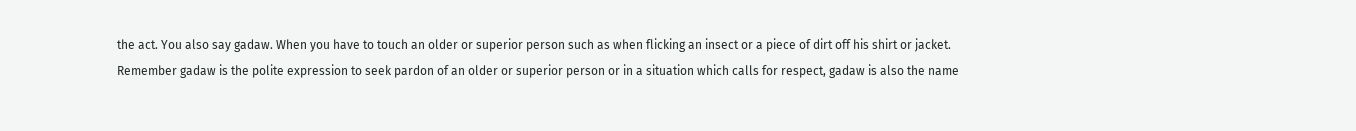the act. You also say gadaw. When you have to touch an older or superior person such as when flicking an insect or a piece of dirt off his shirt or jacket.
Remember gadaw is the polite expression to seek pardon of an older or superior person or in a situation which calls for respect, gadaw is also the name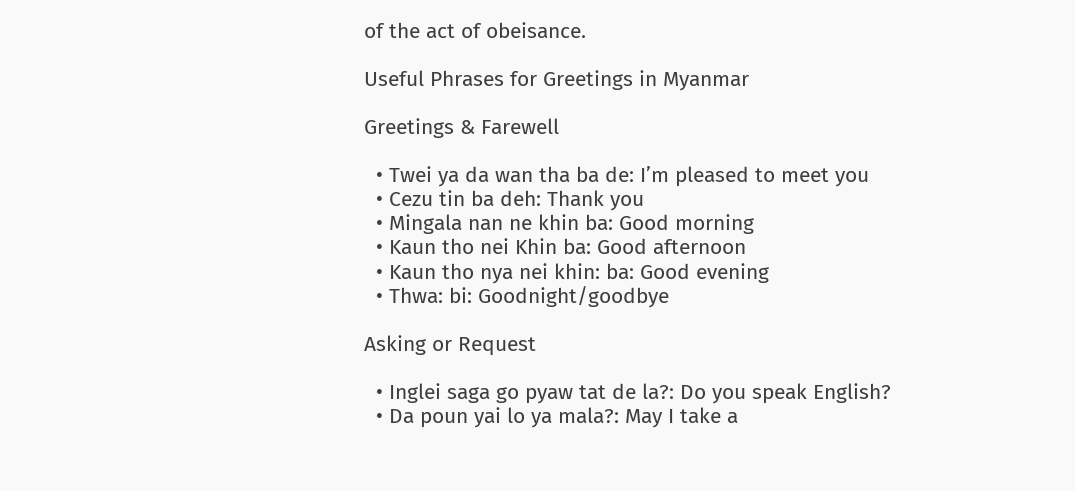of the act of obeisance.

Useful Phrases for Greetings in Myanmar

Greetings & Farewell

  • Twei ya da wan tha ba de: I’m pleased to meet you
  • Cezu tin ba deh: Thank you
  • Mingala nan ne khin ba: Good morning
  • Kaun tho nei Khin ba: Good afternoon
  • Kaun tho nya nei khin: ba: Good evening
  • Thwa: bi: Goodnight/goodbye

Asking or Request

  • Inglei saga go pyaw tat de la?: Do you speak English?
  • Da poun yai lo ya mala?: May I take a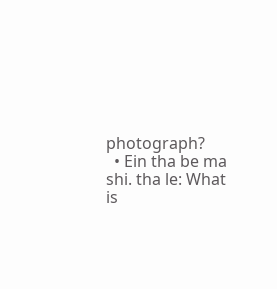photograph?
  • Ein tha be ma shi. tha le: What is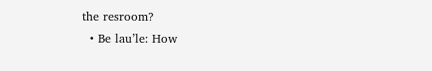the resroom?
  • Be lau’le: How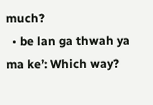much?
  • be lan ga thwah ya ma ke’: Which way?